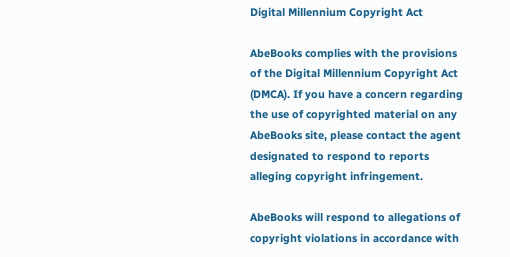Digital Millennium Copyright Act

AbeBooks complies with the provisions of the Digital Millennium Copyright Act (DMCA). If you have a concern regarding the use of copyrighted material on any AbeBooks site, please contact the agent designated to respond to reports alleging copyright infringement.

AbeBooks will respond to allegations of copyright violations in accordance with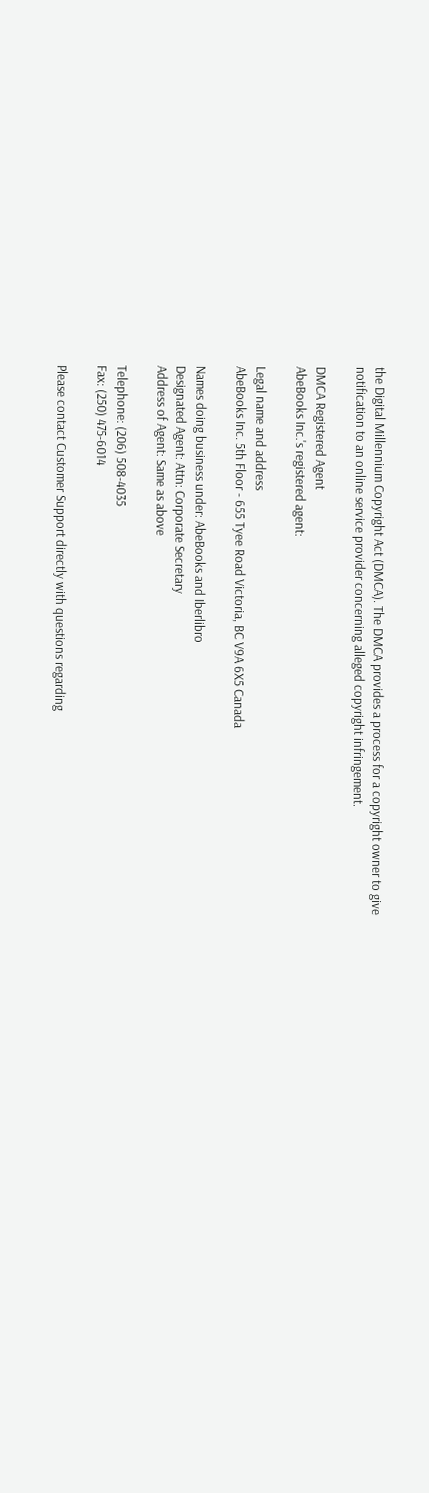the Digital Millennium Copyright Act (DMCA). The DMCA provides a process for a copyright owner to give notification to an online service provider concerning alleged copyright infringement.

DMCA Registered Agent
AbeBooks Inc.'s registered agent:

Legal name and address
AbeBooks Inc. 5th Floor - 655 Tyee Road Victoria, BC V9A 6X5 Canada

Names doing business under: AbeBooks and Iberlibro
Designated Agent: Attn: Corporate Secretary
Address of Agent: Same as above

Telephone: (206) 508-4035
Fax: (250) 475-6014

Please contact Customer Support directly with questions regarding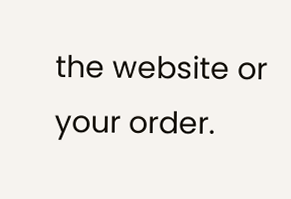the website or your order.